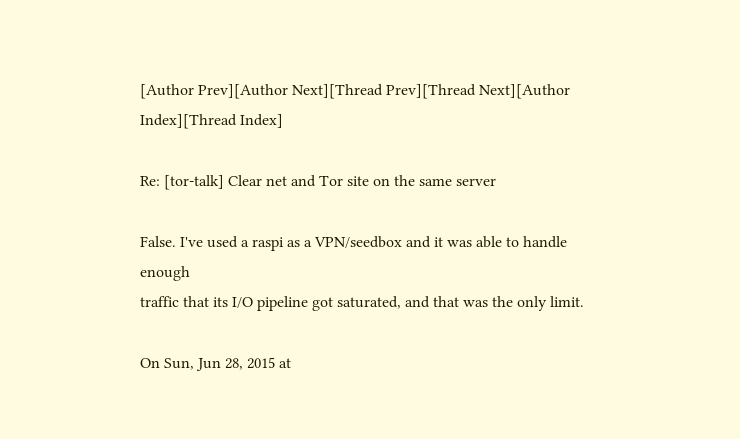[Author Prev][Author Next][Thread Prev][Thread Next][Author Index][Thread Index]

Re: [tor-talk] Clear net and Tor site on the same server

False. I've used a raspi as a VPN/seedbox and it was able to handle enough
traffic that its I/O pipeline got saturated, and that was the only limit.

On Sun, Jun 28, 2015 at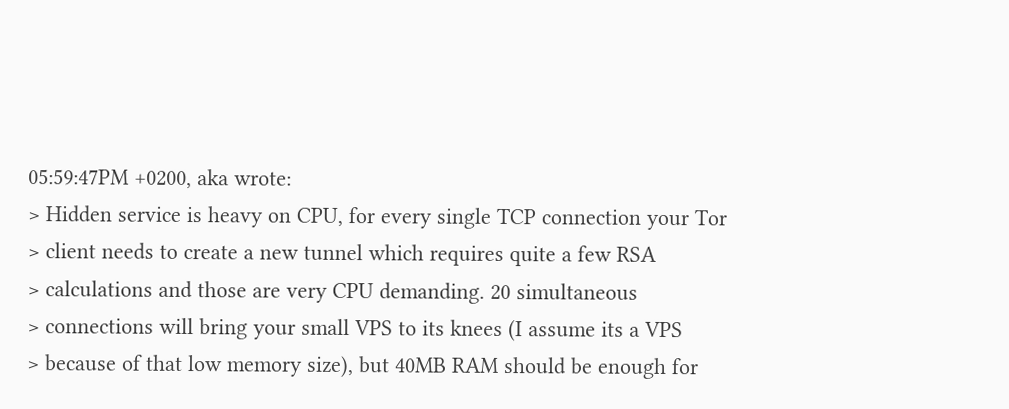05:59:47PM +0200, aka wrote:
> Hidden service is heavy on CPU, for every single TCP connection your Tor
> client needs to create a new tunnel which requires quite a few RSA
> calculations and those are very CPU demanding. 20 simultaneous
> connections will bring your small VPS to its knees (I assume its a VPS
> because of that low memory size), but 40MB RAM should be enough for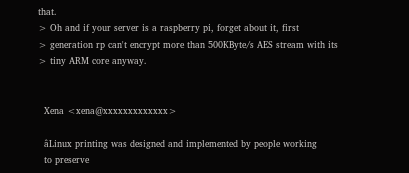that.
> Oh and if your server is a raspberry pi, forget about it, first
> generation rp can't encrypt more than 500KByte/s AES stream with its
> tiny ARM core anyway.


  Xena <xena@xxxxxxxxxxxxx>

  âLinux printing was designed and implemented by people working
  to preserve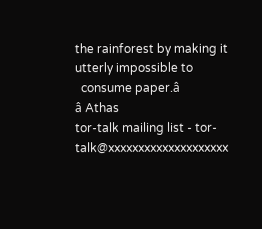the rainforest by making it utterly impossible to
  consume paper.â
â Athas
tor-talk mailing list - tor-talk@xxxxxxxxxxxxxxxxxxxx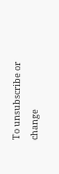To unsubscribe or change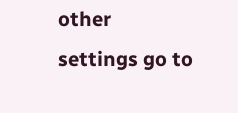other settings go to